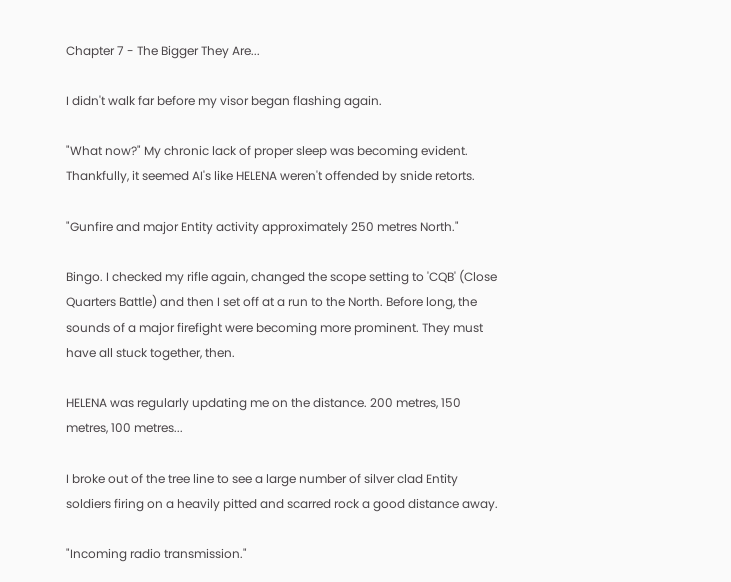Chapter 7 - The Bigger They Are...

I didn't walk far before my visor began flashing again.

"What now?" My chronic lack of proper sleep was becoming evident. Thankfully, it seemed AI's like HELENA weren't offended by snide retorts.

"Gunfire and major Entity activity approximately 250 metres North."

Bingo. I checked my rifle again, changed the scope setting to 'CQB' (Close Quarters Battle) and then I set off at a run to the North. Before long, the sounds of a major firefight were becoming more prominent. They must have all stuck together, then.

HELENA was regularly updating me on the distance. 200 metres, 150 metres, 100 metres...

I broke out of the tree line to see a large number of silver clad Entity soldiers firing on a heavily pitted and scarred rock a good distance away.

"Incoming radio transmission."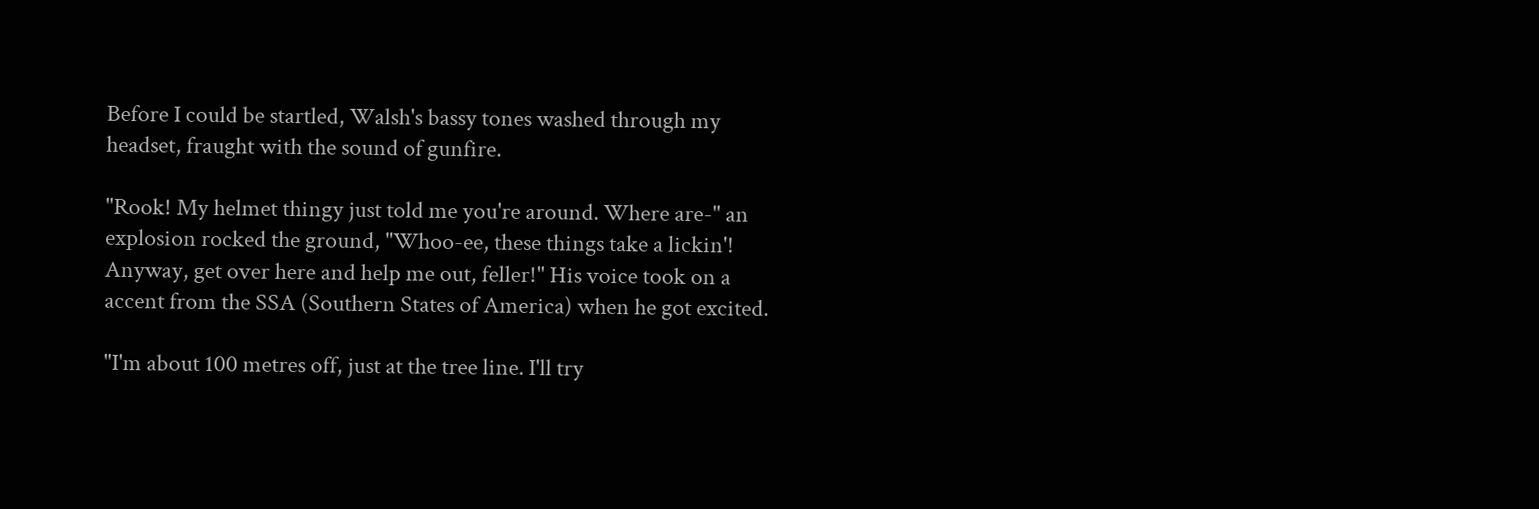Before I could be startled, Walsh's bassy tones washed through my headset, fraught with the sound of gunfire.

"Rook! My helmet thingy just told me you're around. Where are-" an explosion rocked the ground, "Whoo-ee, these things take a lickin'! Anyway, get over here and help me out, feller!" His voice took on a  accent from the SSA (Southern States of America) when he got excited.

"I'm about 100 metres off, just at the tree line. I'll try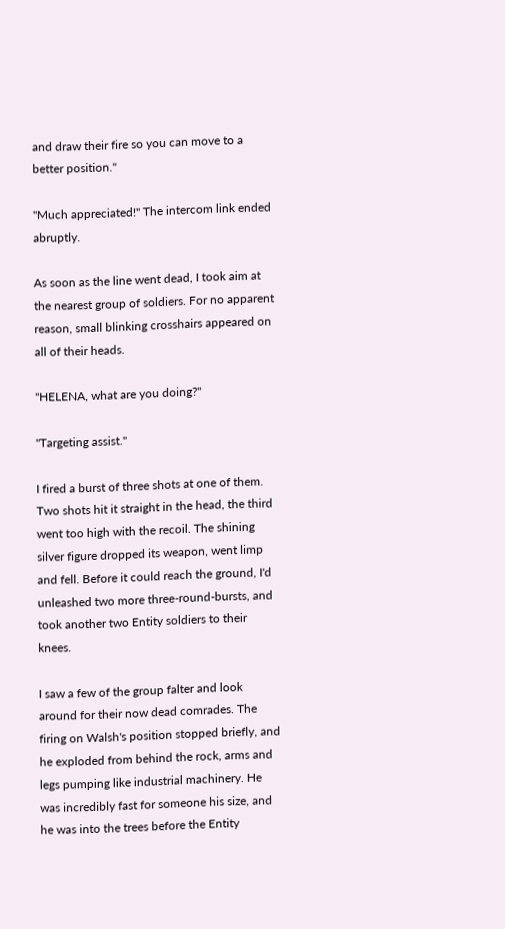and draw their fire so you can move to a better position."

"Much appreciated!" The intercom link ended abruptly.

As soon as the line went dead, I took aim at the nearest group of soldiers. For no apparent reason, small blinking crosshairs appeared on all of their heads.

"HELENA, what are you doing?"

"Targeting assist."

I fired a burst of three shots at one of them. Two shots hit it straight in the head, the third went too high with the recoil. The shining silver figure dropped its weapon, went limp and fell. Before it could reach the ground, I'd unleashed two more three-round-bursts, and took another two Entity soldiers to their knees.

I saw a few of the group falter and look around for their now dead comrades. The firing on Walsh's position stopped briefly, and he exploded from behind the rock, arms and legs pumping like industrial machinery. He was incredibly fast for someone his size, and he was into the trees before the Entity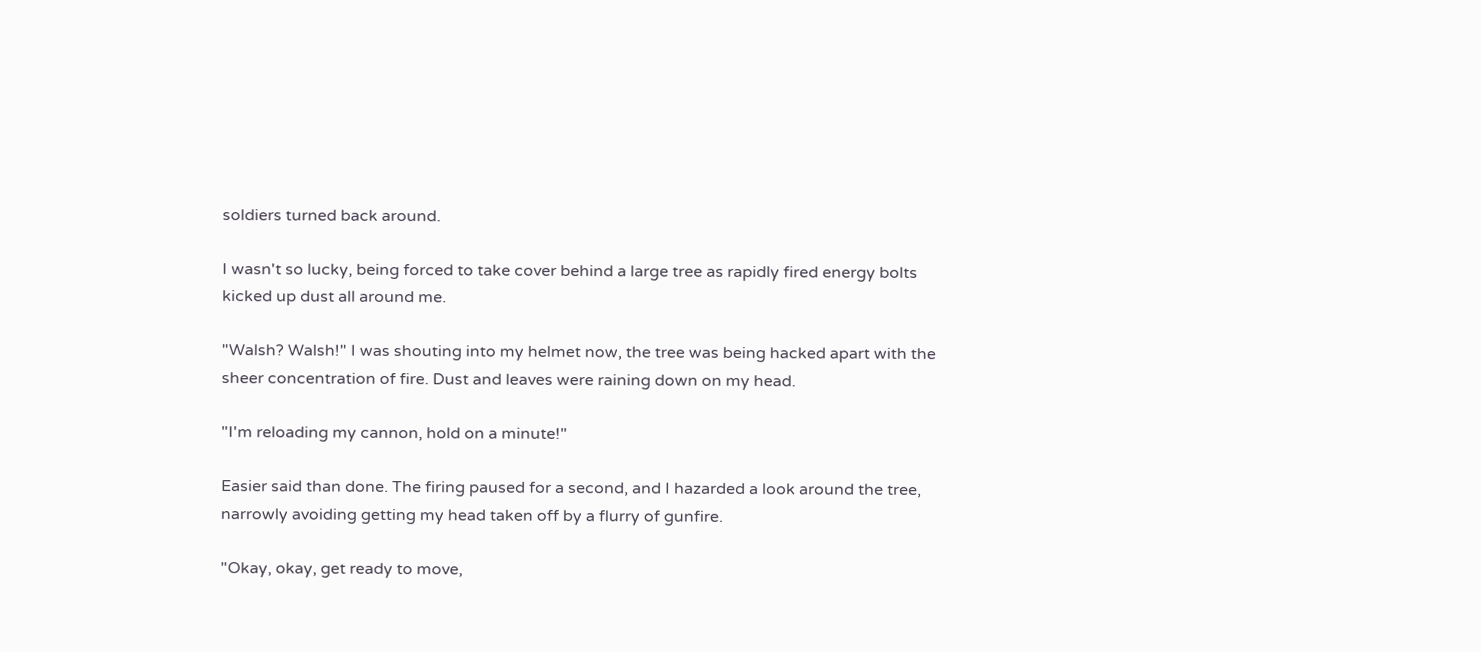soldiers turned back around.

I wasn't so lucky, being forced to take cover behind a large tree as rapidly fired energy bolts kicked up dust all around me.

"Walsh? Walsh!" I was shouting into my helmet now, the tree was being hacked apart with the sheer concentration of fire. Dust and leaves were raining down on my head.

"I'm reloading my cannon, hold on a minute!"

Easier said than done. The firing paused for a second, and I hazarded a look around the tree, narrowly avoiding getting my head taken off by a flurry of gunfire.

"Okay, okay, get ready to move,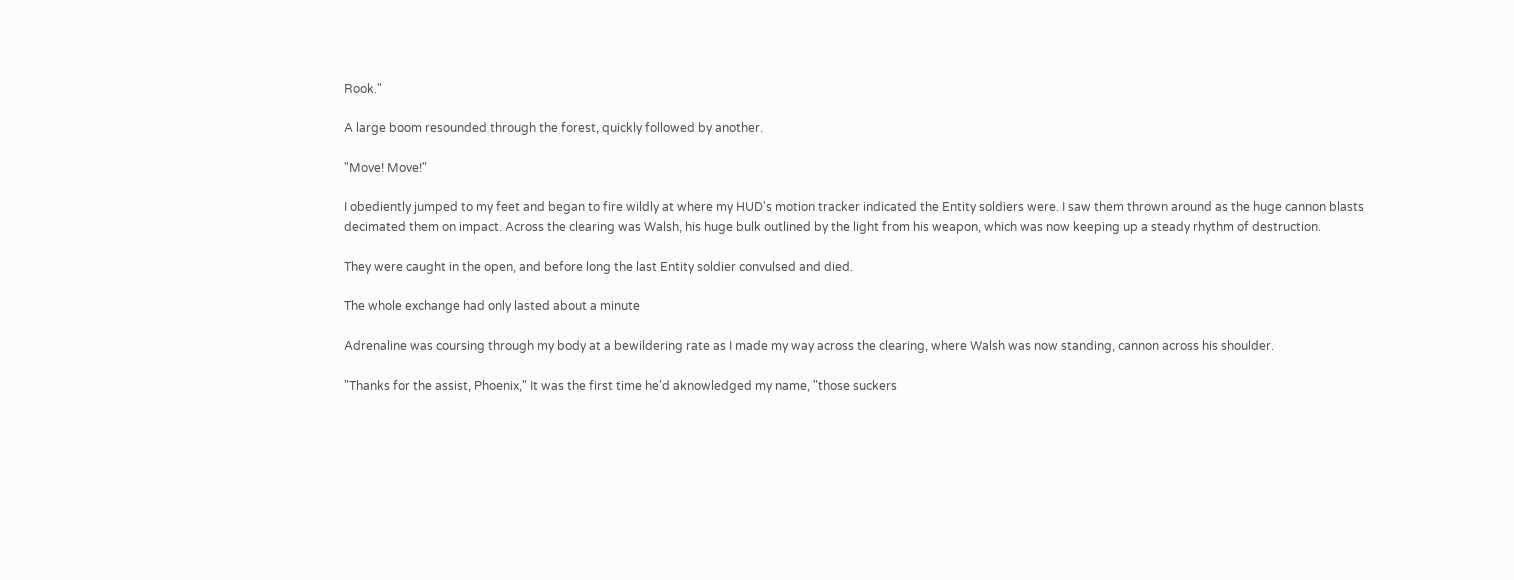Rook."

A large boom resounded through the forest, quickly followed by another.

"Move! Move!"

I obediently jumped to my feet and began to fire wildly at where my HUD's motion tracker indicated the Entity soldiers were. I saw them thrown around as the huge cannon blasts decimated them on impact. Across the clearing was Walsh, his huge bulk outlined by the light from his weapon, which was now keeping up a steady rhythm of destruction.

They were caught in the open, and before long the last Entity soldier convulsed and died.

The whole exchange had only lasted about a minute

Adrenaline was coursing through my body at a bewildering rate as I made my way across the clearing, where Walsh was now standing, cannon across his shoulder.

"Thanks for the assist, Phoenix," It was the first time he'd aknowledged my name, "those suckers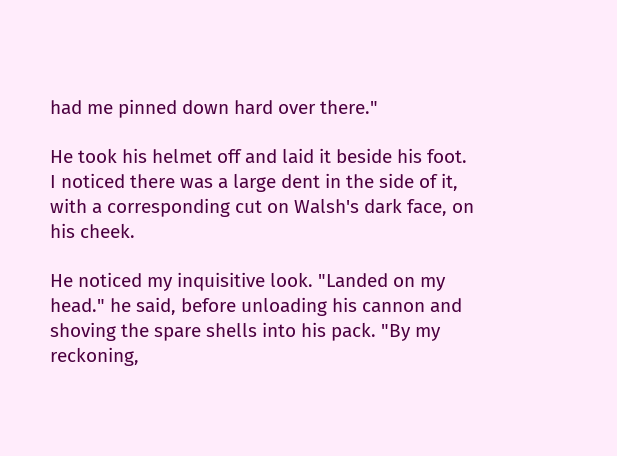had me pinned down hard over there."

He took his helmet off and laid it beside his foot. I noticed there was a large dent in the side of it, with a corresponding cut on Walsh's dark face, on his cheek.

He noticed my inquisitive look. "Landed on my head." he said, before unloading his cannon and shoving the spare shells into his pack. "By my reckoning,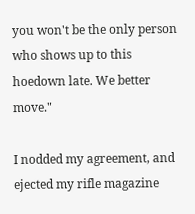you won't be the only person who shows up to this hoedown late. We better move."

I nodded my agreement, and ejected my rifle magazine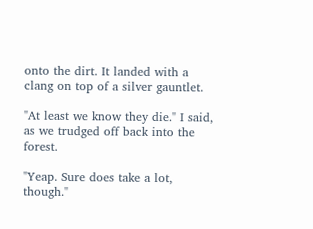onto the dirt. It landed with a clang on top of a silver gauntlet.

"At least we know they die." I said, as we trudged off back into the forest.

"Yeap. Sure does take a lot, though."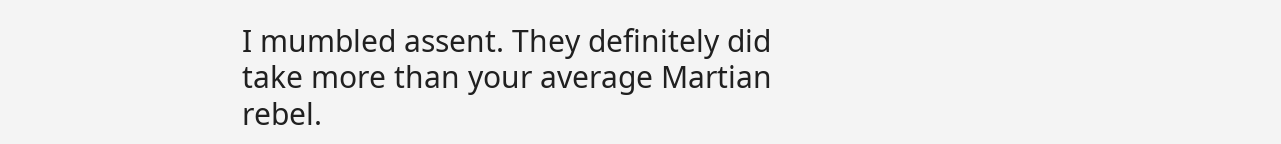I mumbled assent. They definitely did take more than your average Martian rebel.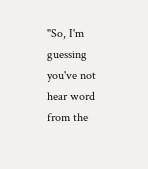"So, I'm guessing you've not hear word from the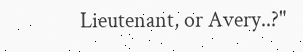Lieutenant, or Avery..?"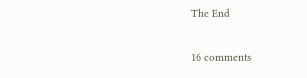The End

16 comments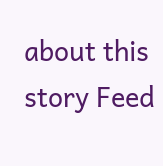about this story Feed